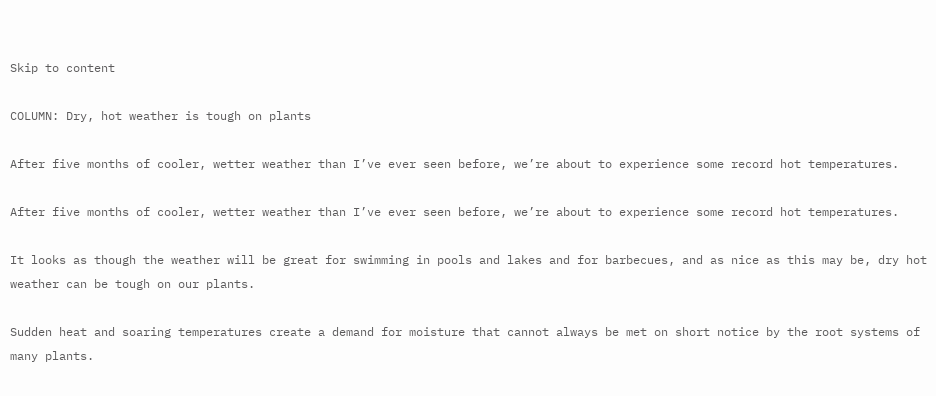Skip to content

COLUMN: Dry, hot weather is tough on plants

After five months of cooler, wetter weather than I’ve ever seen before, we’re about to experience some record hot temperatures.

After five months of cooler, wetter weather than I’ve ever seen before, we’re about to experience some record hot temperatures.

It looks as though the weather will be great for swimming in pools and lakes and for barbecues, and as nice as this may be, dry hot weather can be tough on our plants.

Sudden heat and soaring temperatures create a demand for moisture that cannot always be met on short notice by the root systems of many plants.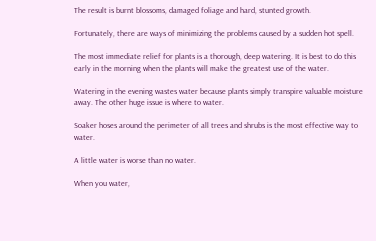The result is burnt blossoms, damaged foliage and hard, stunted growth.

Fortunately, there are ways of minimizing the problems caused by a sudden hot spell.

The most immediate relief for plants is a thorough, deep watering. It is best to do this early in the morning when the plants will make the greatest use of the water.

Watering in the evening wastes water because plants simply transpire valuable moisture away. The other huge issue is where to water.

Soaker hoses around the perimeter of all trees and shrubs is the most effective way to water.

A little water is worse than no water.

When you water,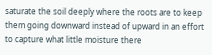saturate the soil deeply where the roots are to keep them going downward instead of upward in an effort to capture what little moisture there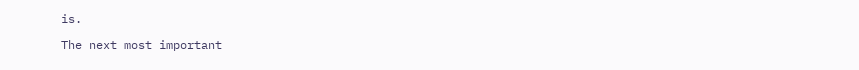is.

The next most important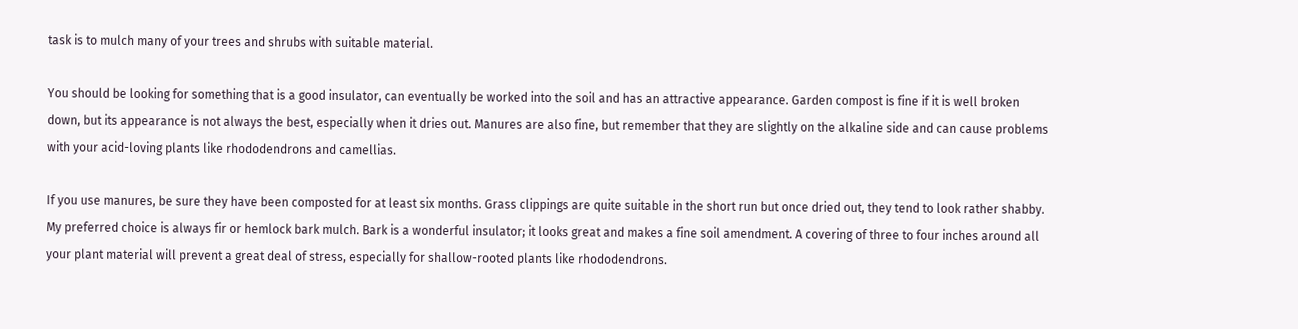task is to mulch many of your trees and shrubs with suitable material.

You should be looking for something that is a good insulator, can eventually be worked into the soil and has an attractive appearance. Garden compost is fine if it is well broken down, but its appearance is not always the best, especially when it dries out. Manures are also fine, but remember that they are slightly on the alkaline side and can cause problems with your acid-loving plants like rhododendrons and camellias.

If you use manures, be sure they have been composted for at least six months. Grass clippings are quite suitable in the short run but once dried out, they tend to look rather shabby. My preferred choice is always fir or hemlock bark mulch. Bark is a wonderful insulator; it looks great and makes a fine soil amendment. A covering of three to four inches around all your plant material will prevent a great deal of stress, especially for shallow-rooted plants like rhododendrons.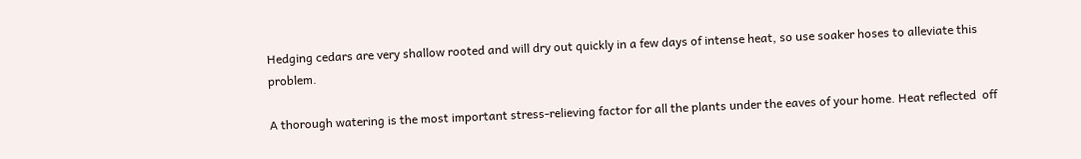Hedging cedars are very shallow rooted and will dry out quickly in a few days of intense heat, so use soaker hoses to alleviate this problem.

A thorough watering is the most important stress-relieving factor for all the plants under the eaves of your home. Heat reflected  off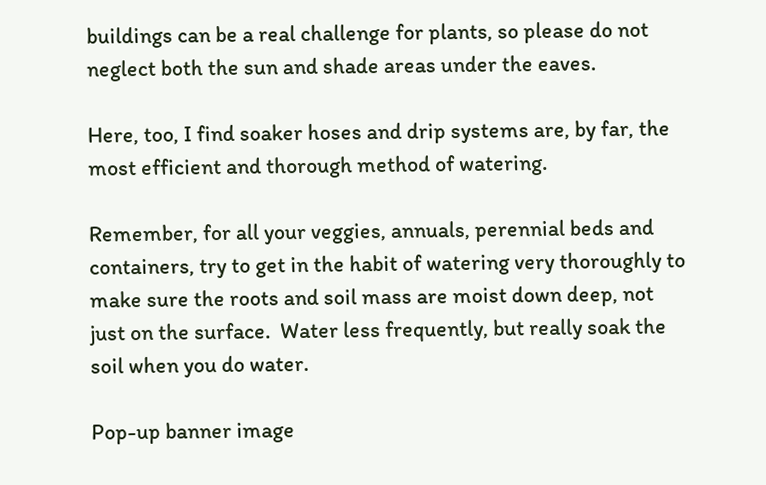buildings can be a real challenge for plants, so please do not neglect both the sun and shade areas under the eaves.

Here, too, I find soaker hoses and drip systems are, by far, the most efficient and thorough method of watering.

Remember, for all your veggies, annuals, perennial beds and  containers, try to get in the habit of watering very thoroughly to make sure the roots and soil mass are moist down deep, not just on the surface.  Water less frequently, but really soak the soil when you do water.

Pop-up banner image